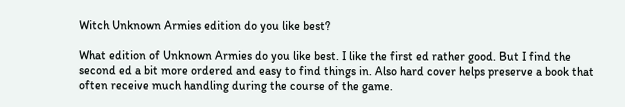Witch Unknown Armies edition do you like best?

What edition of Unknown Armies do you like best. I like the first ed rather good. But I find the second ed a bit more ordered and easy to find things in. Also hard cover helps preserve a book that often receive much handling during the course of the game.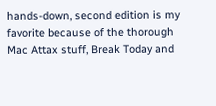hands-down, second edition is my favorite because of the thorough Mac Attax stuff, Break Today and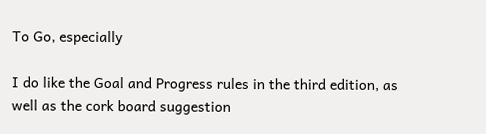To Go, especially

I do like the Goal and Progress rules in the third edition, as well as the cork board suggestion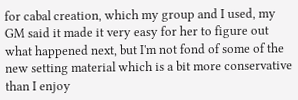for cabal creation, which my group and I used, my GM said it made it very easy for her to figure out what happened next, but I'm not fond of some of the new setting material which is a bit more conservative than I enjoy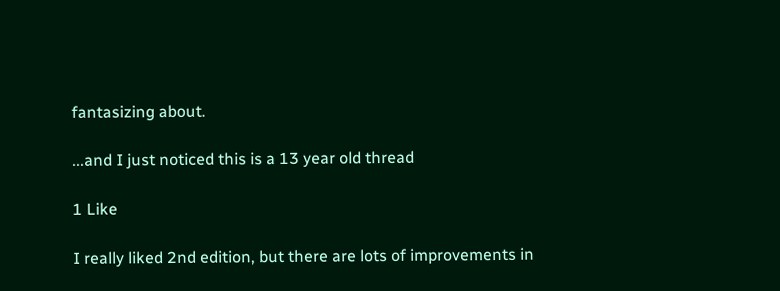fantasizing about.

...and I just noticed this is a 13 year old thread

1 Like

I really liked 2nd edition, but there are lots of improvements in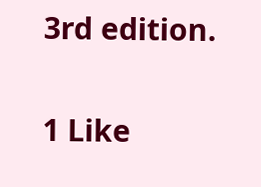3rd edition.

1 Like